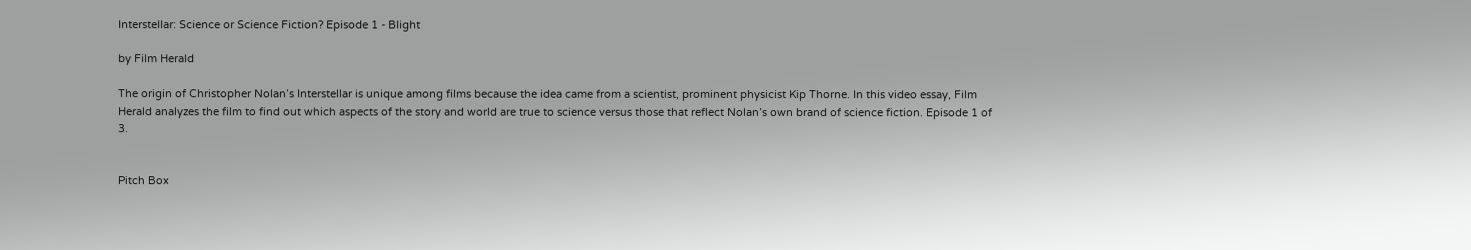Interstellar: Science or Science Fiction? Episode 1 - Blight

by Film Herald

The origin of Christopher Nolan’s Interstellar is unique among films because the idea came from a scientist, prominent physicist Kip Thorne. In this video essay, Film Herald analyzes the film to find out which aspects of the story and world are true to science versus those that reflect Nolan’s own brand of science fiction. Episode 1 of 3.


Pitch Box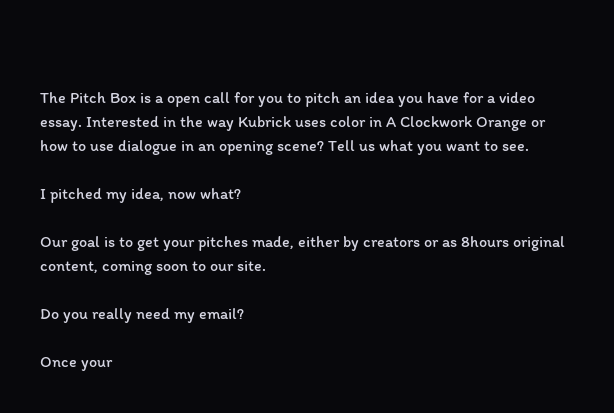The Pitch Box is a open call for you to pitch an idea you have for a video essay. Interested in the way Kubrick uses color in A Clockwork Orange or how to use dialogue in an opening scene? Tell us what you want to see.

I pitched my idea, now what?

Our goal is to get your pitches made, either by creators or as 8hours original content, coming soon to our site.

Do you really need my email?

Once your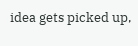idea gets picked up,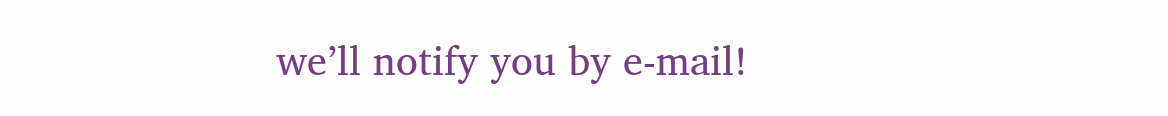we’ll notify you by e-mail!